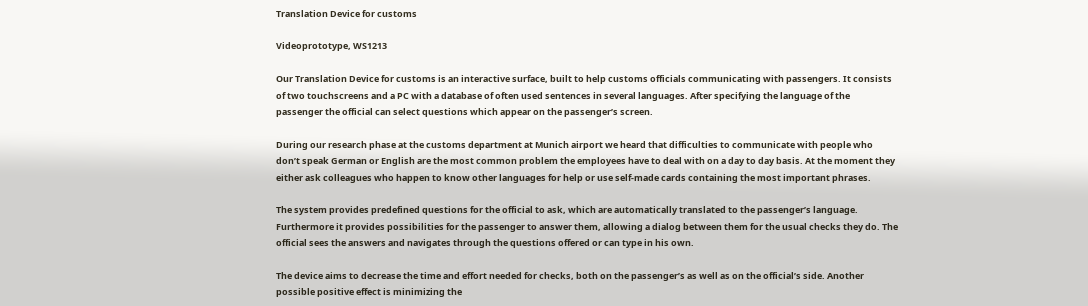Translation Device for customs

Videoprototype, WS1213

Our Translation Device for customs is an interactive surface, built to help customs officials communicating with passengers. It consists of two touchscreens and a PC with a database of often used sentences in several languages. After specifying the language of the passenger the official can select questions which appear on the passenger’s screen.

During our research phase at the customs department at Munich airport we heard that difficulties to communicate with people who don’t speak German or English are the most common problem the employees have to deal with on a day to day basis. At the moment they either ask colleagues who happen to know other languages for help or use self-made cards containing the most important phrases.

The system provides predefined questions for the official to ask, which are automatically translated to the passenger’s language. Furthermore it provides possibilities for the passenger to answer them, allowing a dialog between them for the usual checks they do. The official sees the answers and navigates through the questions offered or can type in his own.

The device aims to decrease the time and effort needed for checks, both on the passenger’s as well as on the official’s side. Another possible positive effect is minimizing the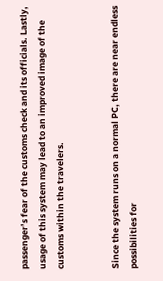passenger’s fear of the customs check and its officials. Lastly, usage of this system may lead to an improved image of the customs within the travelers.


Since the system runs on a normal PC, there are near endless possibilities for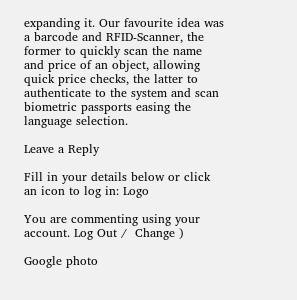expanding it. Our favourite idea was a barcode and RFID-Scanner, the former to quickly scan the name and price of an object, allowing quick price checks, the latter to authenticate to the system and scan biometric passports easing the language selection.

Leave a Reply

Fill in your details below or click an icon to log in: Logo

You are commenting using your account. Log Out /  Change )

Google photo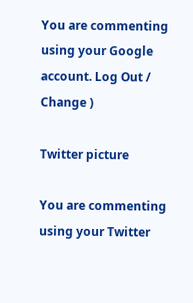You are commenting using your Google account. Log Out /  Change )

Twitter picture

You are commenting using your Twitter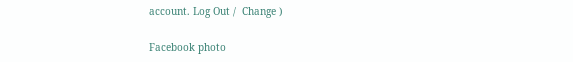account. Log Out /  Change )

Facebook photo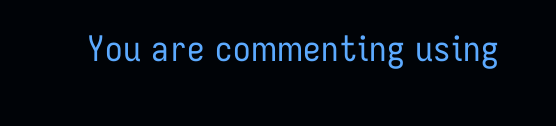You are commenting using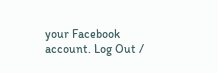your Facebook account. Log Out /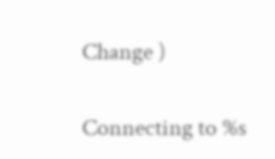Change )

Connecting to %s